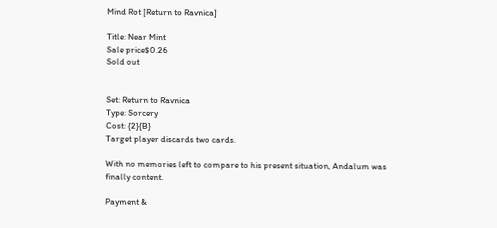Mind Rot [Return to Ravnica]

Title: Near Mint
Sale price$0.26
Sold out


Set: Return to Ravnica
Type: Sorcery
Cost: {2}{B}
Target player discards two cards.

With no memories left to compare to his present situation, Andalum was finally content.

Payment &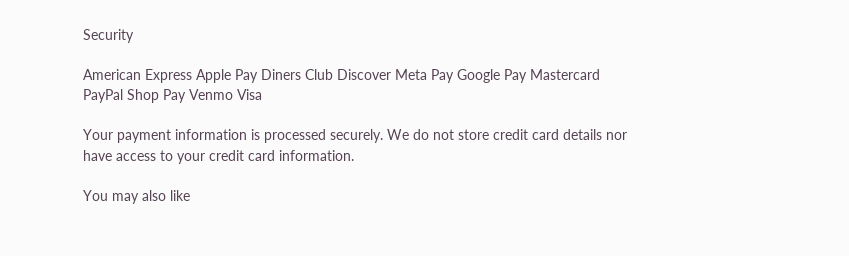Security

American Express Apple Pay Diners Club Discover Meta Pay Google Pay Mastercard PayPal Shop Pay Venmo Visa

Your payment information is processed securely. We do not store credit card details nor have access to your credit card information.

You may also like